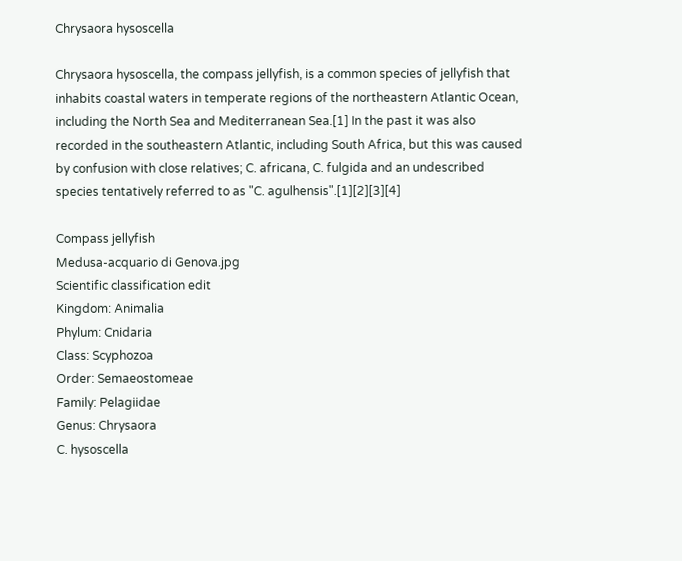Chrysaora hysoscella

Chrysaora hysoscella, the compass jellyfish, is a common species of jellyfish that inhabits coastal waters in temperate regions of the northeastern Atlantic Ocean, including the North Sea and Mediterranean Sea.[1] In the past it was also recorded in the southeastern Atlantic, including South Africa, but this was caused by confusion with close relatives; C. africana, C. fulgida and an undescribed species tentatively referred to as "C. agulhensis".[1][2][3][4]

Compass jellyfish
Medusa-acquario di Genova.jpg
Scientific classification edit
Kingdom: Animalia
Phylum: Cnidaria
Class: Scyphozoa
Order: Semaeostomeae
Family: Pelagiidae
Genus: Chrysaora
C. hysoscella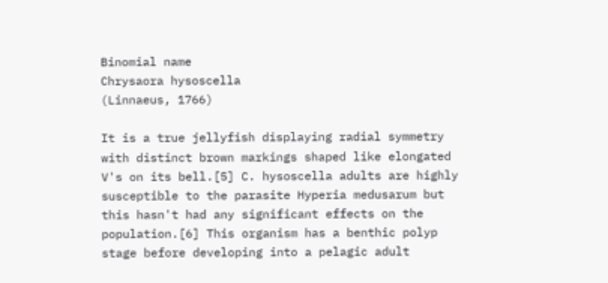Binomial name
Chrysaora hysoscella
(Linnaeus, 1766)

It is a true jellyfish displaying radial symmetry with distinct brown markings shaped like elongated V's on its bell.[5] C. hysoscella adults are highly susceptible to the parasite Hyperia medusarum but this hasn't had any significant effects on the population.[6] This organism has a benthic polyp stage before developing into a pelagic adult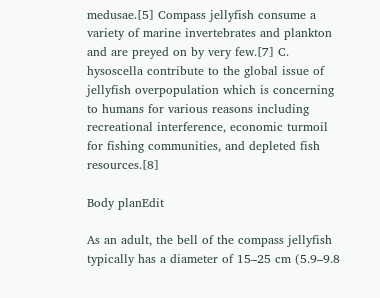medusae.[5] Compass jellyfish consume a variety of marine invertebrates and plankton and are preyed on by very few.[7] C. hysoscella contribute to the global issue of jellyfish overpopulation which is concerning to humans for various reasons including recreational interference, economic turmoil for fishing communities, and depleted fish resources.[8]

Body planEdit

As an adult, the bell of the compass jellyfish typically has a diameter of 15–25 cm (5.9–9.8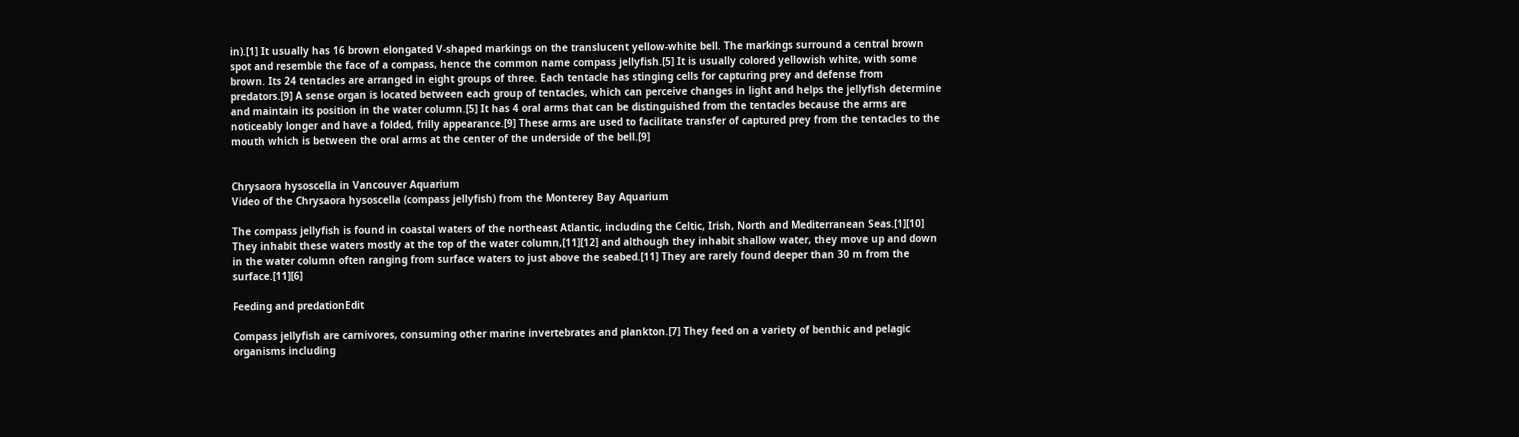in).[1] It usually has 16 brown elongated V-shaped markings on the translucent yellow-white bell. The markings surround a central brown spot and resemble the face of a compass, hence the common name compass jellyfish.[5] It is usually colored yellowish white, with some brown. Its 24 tentacles are arranged in eight groups of three. Each tentacle has stinging cells for capturing prey and defense from predators.[9] A sense organ is located between each group of tentacles, which can perceive changes in light and helps the jellyfish determine and maintain its position in the water column.[5] It has 4 oral arms that can be distinguished from the tentacles because the arms are noticeably longer and have a folded, frilly appearance.[9] These arms are used to facilitate transfer of captured prey from the tentacles to the mouth which is between the oral arms at the center of the underside of the bell.[9]


Chrysaora hysoscella in Vancouver Aquarium
Video of the Chrysaora hysoscella (compass jellyfish) from the Monterey Bay Aquarium

The compass jellyfish is found in coastal waters of the northeast Atlantic, including the Celtic, Irish, North and Mediterranean Seas.[1][10] They inhabit these waters mostly at the top of the water column,[11][12] and although they inhabit shallow water, they move up and down in the water column often ranging from surface waters to just above the seabed.[11] They are rarely found deeper than 30 m from the surface.[11][6]

Feeding and predationEdit

Compass jellyfish are carnivores, consuming other marine invertebrates and plankton.[7] They feed on a variety of benthic and pelagic organisms including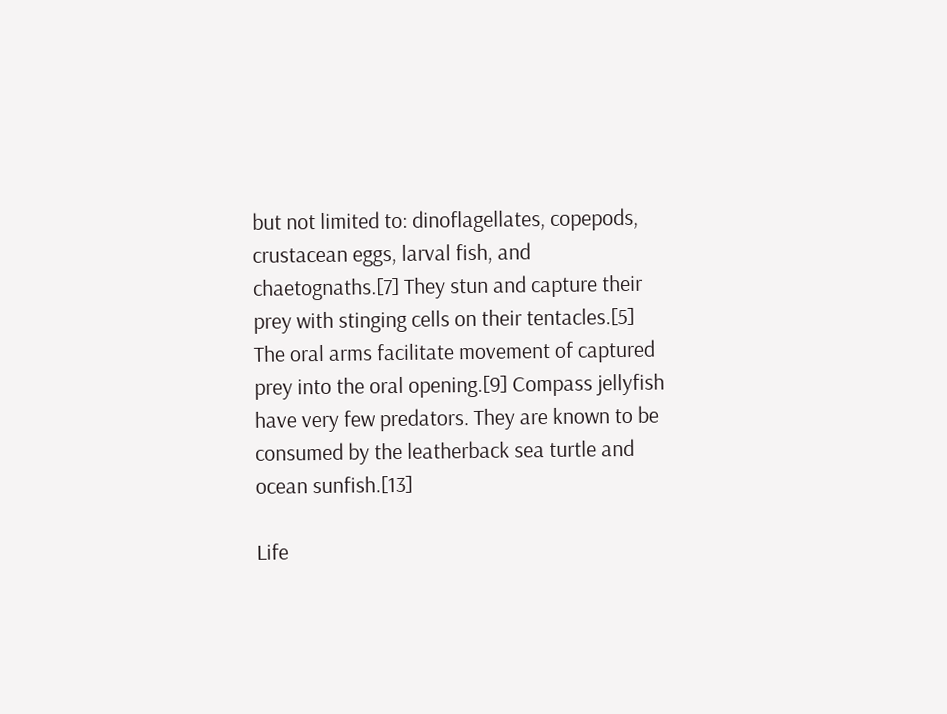but not limited to: dinoflagellates, copepods, crustacean eggs, larval fish, and chaetognaths.[7] They stun and capture their prey with stinging cells on their tentacles.[5] The oral arms facilitate movement of captured prey into the oral opening.[9] Compass jellyfish have very few predators. They are known to be consumed by the leatherback sea turtle and ocean sunfish.[13]

Life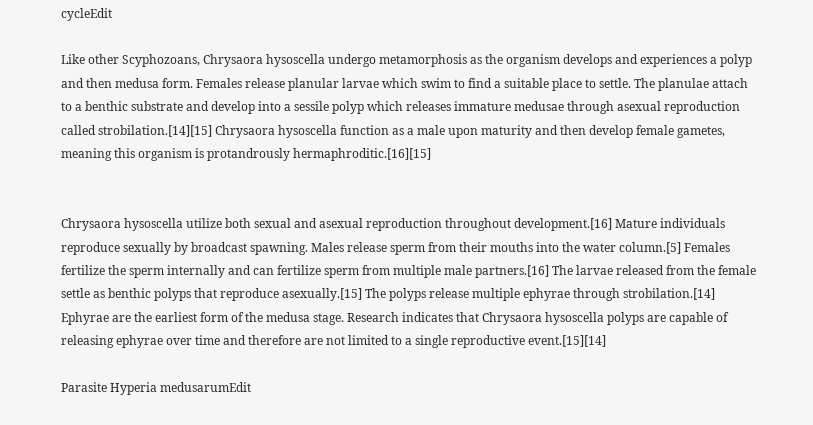cycleEdit

Like other Scyphozoans, Chrysaora hysoscella undergo metamorphosis as the organism develops and experiences a polyp and then medusa form. Females release planular larvae which swim to find a suitable place to settle. The planulae attach to a benthic substrate and develop into a sessile polyp which releases immature medusae through asexual reproduction called strobilation.[14][15] Chrysaora hysoscella function as a male upon maturity and then develop female gametes, meaning this organism is protandrously hermaphroditic.[16][15]


Chrysaora hysoscella utilize both sexual and asexual reproduction throughout development.[16] Mature individuals reproduce sexually by broadcast spawning. Males release sperm from their mouths into the water column.[5] Females fertilize the sperm internally and can fertilize sperm from multiple male partners.[16] The larvae released from the female settle as benthic polyps that reproduce asexually.[15] The polyps release multiple ephyrae through strobilation.[14] Ephyrae are the earliest form of the medusa stage. Research indicates that Chrysaora hysoscella polyps are capable of releasing ephyrae over time and therefore are not limited to a single reproductive event.[15][14]

Parasite Hyperia medusarumEdit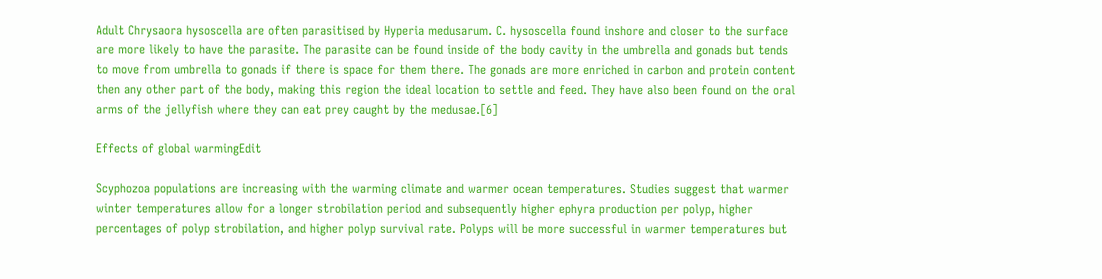Adult Chrysaora hysoscella are often parasitised by Hyperia medusarum. C. hysoscella found inshore and closer to the surface are more likely to have the parasite. The parasite can be found inside of the body cavity in the umbrella and gonads but tends to move from umbrella to gonads if there is space for them there. The gonads are more enriched in carbon and protein content then any other part of the body, making this region the ideal location to settle and feed. They have also been found on the oral arms of the jellyfish where they can eat prey caught by the medusae.[6]

Effects of global warmingEdit

Scyphozoa populations are increasing with the warming climate and warmer ocean temperatures. Studies suggest that warmer winter temperatures allow for a longer strobilation period and subsequently higher ephyra production per polyp, higher percentages of polyp strobilation, and higher polyp survival rate. Polyps will be more successful in warmer temperatures but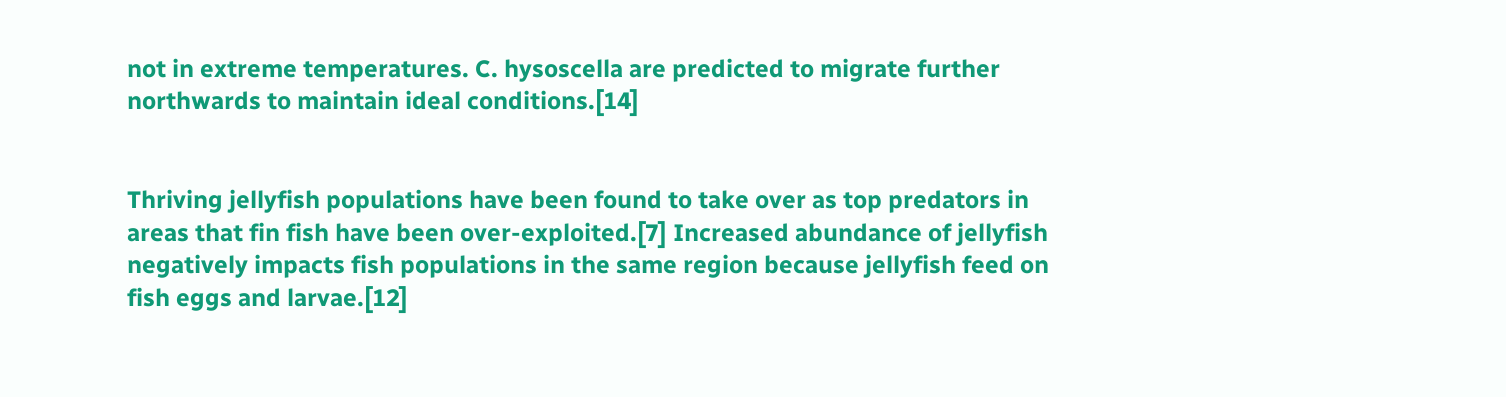not in extreme temperatures. C. hysoscella are predicted to migrate further northwards to maintain ideal conditions.[14]


Thriving jellyfish populations have been found to take over as top predators in areas that fin fish have been over-exploited.[7] Increased abundance of jellyfish negatively impacts fish populations in the same region because jellyfish feed on fish eggs and larvae.[12]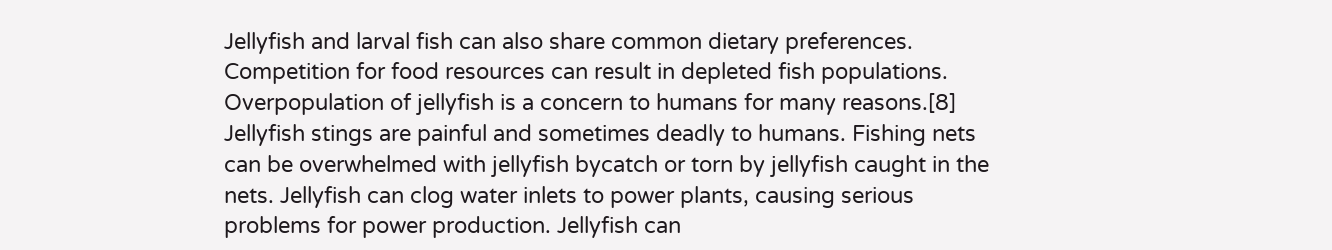Jellyfish and larval fish can also share common dietary preferences. Competition for food resources can result in depleted fish populations. Overpopulation of jellyfish is a concern to humans for many reasons.[8] Jellyfish stings are painful and sometimes deadly to humans. Fishing nets can be overwhelmed with jellyfish bycatch or torn by jellyfish caught in the nets. Jellyfish can clog water inlets to power plants, causing serious problems for power production. Jellyfish can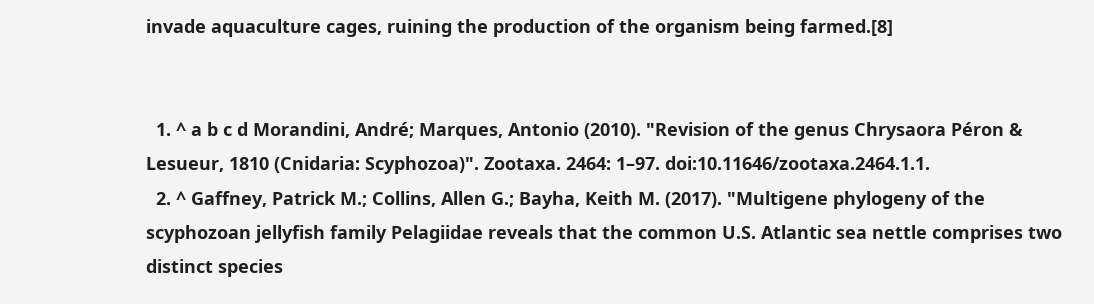invade aquaculture cages, ruining the production of the organism being farmed.[8]


  1. ^ a b c d Morandini, André; Marques, Antonio (2010). "Revision of the genus Chrysaora Péron & Lesueur, 1810 (Cnidaria: Scyphozoa)". Zootaxa. 2464: 1–97. doi:10.11646/zootaxa.2464.1.1.
  2. ^ Gaffney, Patrick M.; Collins, Allen G.; Bayha, Keith M. (2017). "Multigene phylogeny of the scyphozoan jellyfish family Pelagiidae reveals that the common U.S. Atlantic sea nettle comprises two distinct species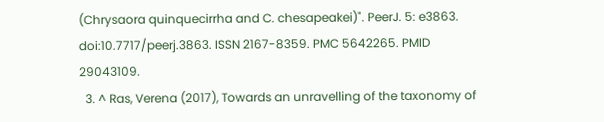(Chrysaora quinquecirrha and C. chesapeakei)". PeerJ. 5: e3863. doi:10.7717/peerj.3863. ISSN 2167-8359. PMC 5642265. PMID 29043109.
  3. ^ Ras, Verena (2017), Towards an unravelling of the taxonomy of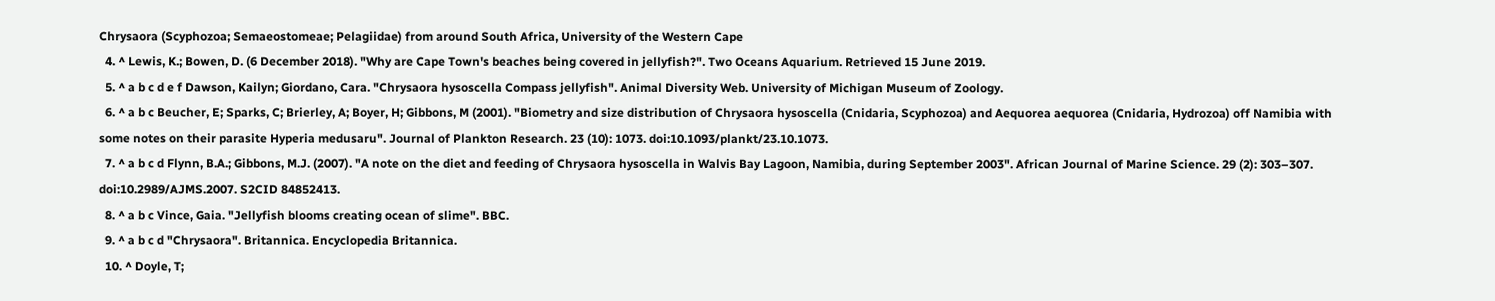Chrysaora (Scyphozoa; Semaeostomeae; Pelagiidae) from around South Africa, University of the Western Cape
  4. ^ Lewis, K.; Bowen, D. (6 December 2018). "Why are Cape Town's beaches being covered in jellyfish?". Two Oceans Aquarium. Retrieved 15 June 2019.
  5. ^ a b c d e f Dawson, Kailyn; Giordano, Cara. "Chrysaora hysoscella Compass jellyfish". Animal Diversity Web. University of Michigan Museum of Zoology.
  6. ^ a b c Beucher, E; Sparks, C; Brierley, A; Boyer, H; Gibbons, M (2001). "Biometry and size distribution of Chrysaora hysoscella (Cnidaria, Scyphozoa) and Aequorea aequorea (Cnidaria, Hydrozoa) off Namibia with some notes on their parasite Hyperia medusaru". Journal of Plankton Research. 23 (10): 1073. doi:10.1093/plankt/23.10.1073.
  7. ^ a b c d Flynn, B.A.; Gibbons, M.J. (2007). "A note on the diet and feeding of Chrysaora hysoscella in Walvis Bay Lagoon, Namibia, during September 2003". African Journal of Marine Science. 29 (2): 303–307. doi:10.2989/AJMS.2007. S2CID 84852413.
  8. ^ a b c Vince, Gaia. "Jellyfish blooms creating ocean of slime". BBC.
  9. ^ a b c d "Chrysaora". Britannica. Encyclopedia Britannica.
  10. ^ Doyle, T;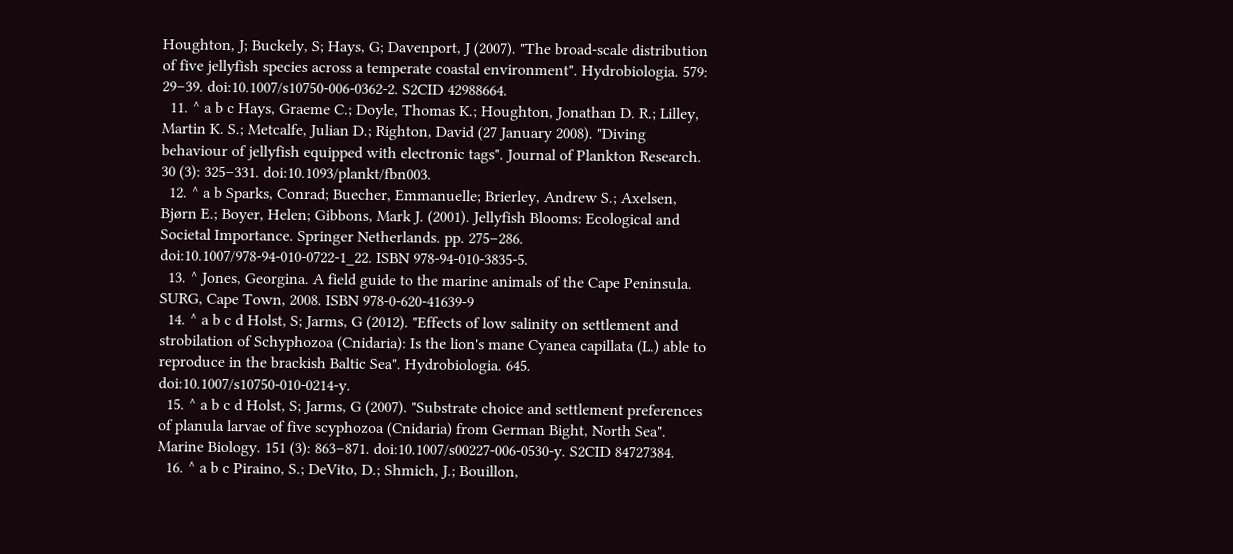Houghton, J; Buckely, S; Hays, G; Davenport, J (2007). "The broad-scale distribution of five jellyfish species across a temperate coastal environment". Hydrobiologia. 579: 29–39. doi:10.1007/s10750-006-0362-2. S2CID 42988664.
  11. ^ a b c Hays, Graeme C.; Doyle, Thomas K.; Houghton, Jonathan D. R.; Lilley, Martin K. S.; Metcalfe, Julian D.; Righton, David (27 January 2008). "Diving behaviour of jellyfish equipped with electronic tags". Journal of Plankton Research. 30 (3): 325–331. doi:10.1093/plankt/fbn003.
  12. ^ a b Sparks, Conrad; Buecher, Emmanuelle; Brierley, Andrew S.; Axelsen, Bjørn E.; Boyer, Helen; Gibbons, Mark J. (2001). Jellyfish Blooms: Ecological and Societal Importance. Springer Netherlands. pp. 275–286. doi:10.1007/978-94-010-0722-1_22. ISBN 978-94-010-3835-5.
  13. ^ Jones, Georgina. A field guide to the marine animals of the Cape Peninsula. SURG, Cape Town, 2008. ISBN 978-0-620-41639-9
  14. ^ a b c d Holst, S; Jarms, G (2012). "Effects of low salinity on settlement and strobilation of Schyphozoa (Cnidaria): Is the lion's mane Cyanea capillata (L.) able to reproduce in the brackish Baltic Sea". Hydrobiologia. 645. doi:10.1007/s10750-010-0214-y.
  15. ^ a b c d Holst, S; Jarms, G (2007). "Substrate choice and settlement preferences of planula larvae of five scyphozoa (Cnidaria) from German Bight, North Sea". Marine Biology. 151 (3): 863–871. doi:10.1007/s00227-006-0530-y. S2CID 84727384.
  16. ^ a b c Piraino, S.; DeVito, D.; Shmich, J.; Bouillon,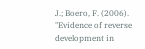J.; Boero, F. (2006). "Evidence of reverse development in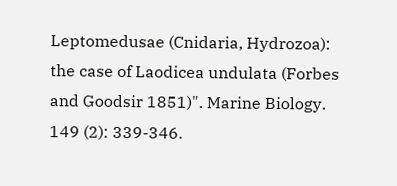Leptomedusae (Cnidaria, Hydrozoa): the case of Laodicea undulata (Forbes and Goodsir 1851)". Marine Biology. 149 (2): 339-346.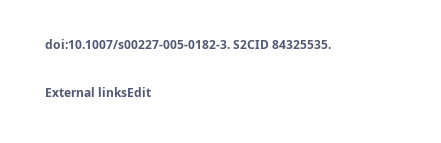doi:10.1007/s00227-005-0182-3. S2CID 84325535.

External linksEdit